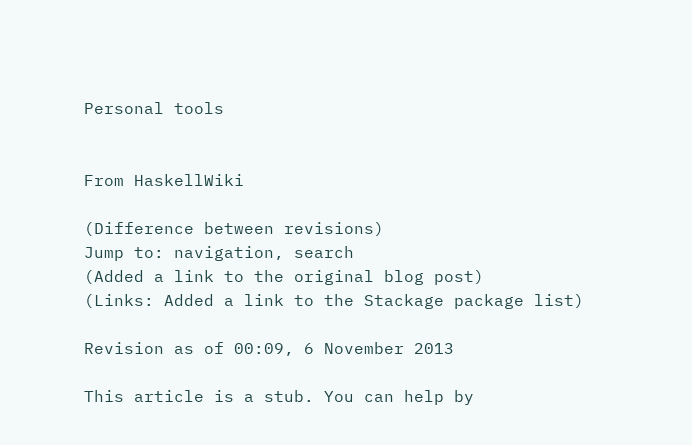Personal tools


From HaskellWiki

(Difference between revisions)
Jump to: navigation, search
(Added a link to the original blog post)
(Links: Added a link to the Stackage package list)

Revision as of 00:09, 6 November 2013

This article is a stub. You can help by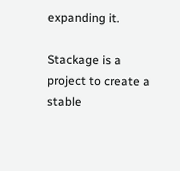expanding it.

Stackage is a project to create a stable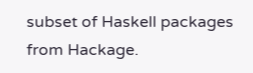subset of Haskell packages from Hackage.